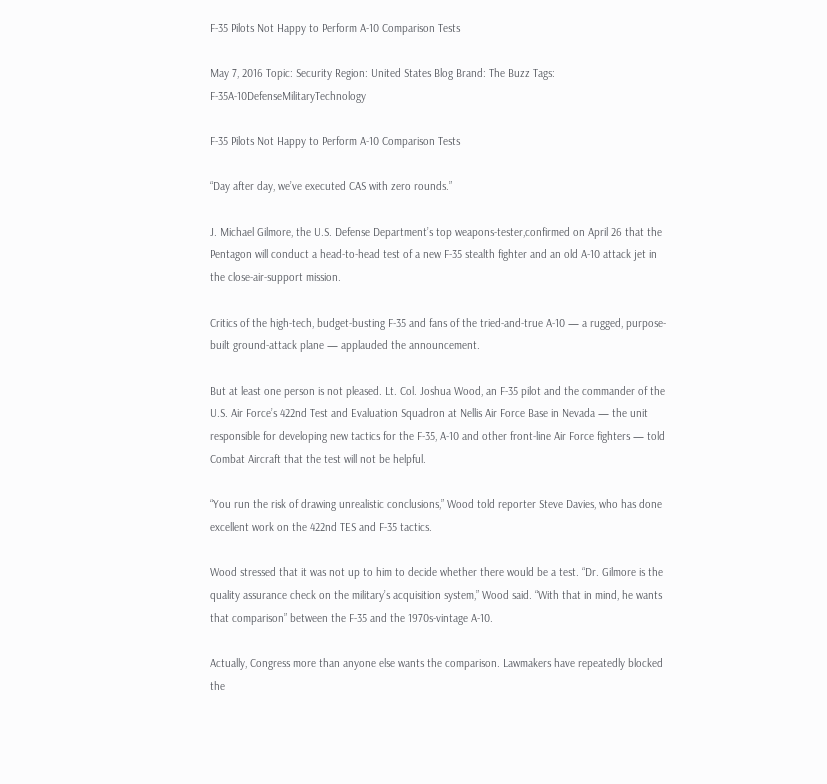F-35 Pilots Not Happy to Perform A-10 Comparison Tests

May 7, 2016 Topic: Security Region: United States Blog Brand: The Buzz Tags: F-35A-10DefenseMilitaryTechnology

F-35 Pilots Not Happy to Perform A-10 Comparison Tests

“Day after day, we’ve executed CAS with zero rounds.”

J. Michael Gilmore, the U.S. Defense Department’s top weapons-tester,confirmed on April 26 that the Pentagon will conduct a head-to-head test of a new F-35 stealth fighter and an old A-10 attack jet in the close-air-support mission.

Critics of the high-tech, budget-busting F-35 and fans of the tried-and-true A-10 — a rugged, purpose-built ground-attack plane — applauded the announcement.

But at least one person is not pleased. Lt. Col. Joshua Wood, an F-35 pilot and the commander of the U.S. Air Force’s 422nd Test and Evaluation Squadron at Nellis Air Force Base in Nevada — the unit responsible for developing new tactics for the F-35, A-10 and other front-line Air Force fighters — told Combat Aircraft that the test will not be helpful.

“You run the risk of drawing unrealistic conclusions,” Wood told reporter Steve Davies, who has done excellent work on the 422nd TES and F-35 tactics.

Wood stressed that it was not up to him to decide whether there would be a test. “Dr. Gilmore is the quality assurance check on the military’s acquisition system,” Wood said. “With that in mind, he wants that comparison” between the F-35 and the 1970s-vintage A-10.

Actually, Congress more than anyone else wants the comparison. Lawmakers have repeatedly blocked the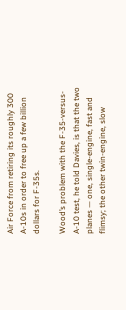Air Force from retiring its roughly 300 A-10s in order to free up a few billion dollars for F-35s.

Wood’s problem with the F-35-versus-A-10 test, he told Davies, is that the two planes — one, single-engine, fast and flimsy; the other twin-engine, slow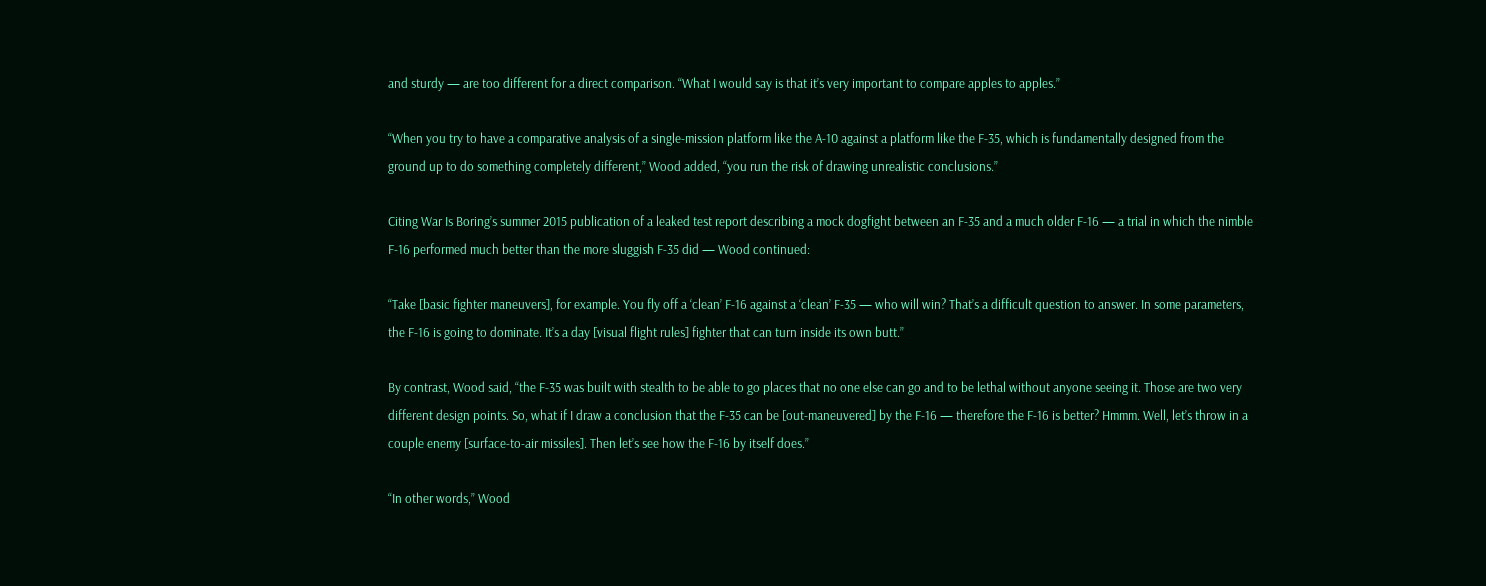and sturdy — are too different for a direct comparison. “What I would say is that it’s very important to compare apples to apples.”

“When you try to have a comparative analysis of a single-mission platform like the A-10 against a platform like the F-35, which is fundamentally designed from the ground up to do something completely different,” Wood added, “you run the risk of drawing unrealistic conclusions.”

Citing War Is Boring’s summer 2015 publication of a leaked test report describing a mock dogfight between an F-35 and a much older F-16 — a trial in which the nimble F-16 performed much better than the more sluggish F-35 did — Wood continued:

“Take [basic fighter maneuvers], for example. You fly off a ‘clean’ F-16 against a ‘clean’ F-35 — who will win? That’s a difficult question to answer. In some parameters, the F-16 is going to dominate. It’s a day [visual flight rules] fighter that can turn inside its own butt.”

By contrast, Wood said, “the F-35 was built with stealth to be able to go places that no one else can go and to be lethal without anyone seeing it. Those are two very different design points. So, what if I draw a conclusion that the F-35 can be [out-maneuvered] by the F-16 — therefore the F-16 is better? Hmmm. Well, let’s throw in a couple enemy [surface-to-air missiles]. Then let’s see how the F-16 by itself does.”

“In other words,” Wood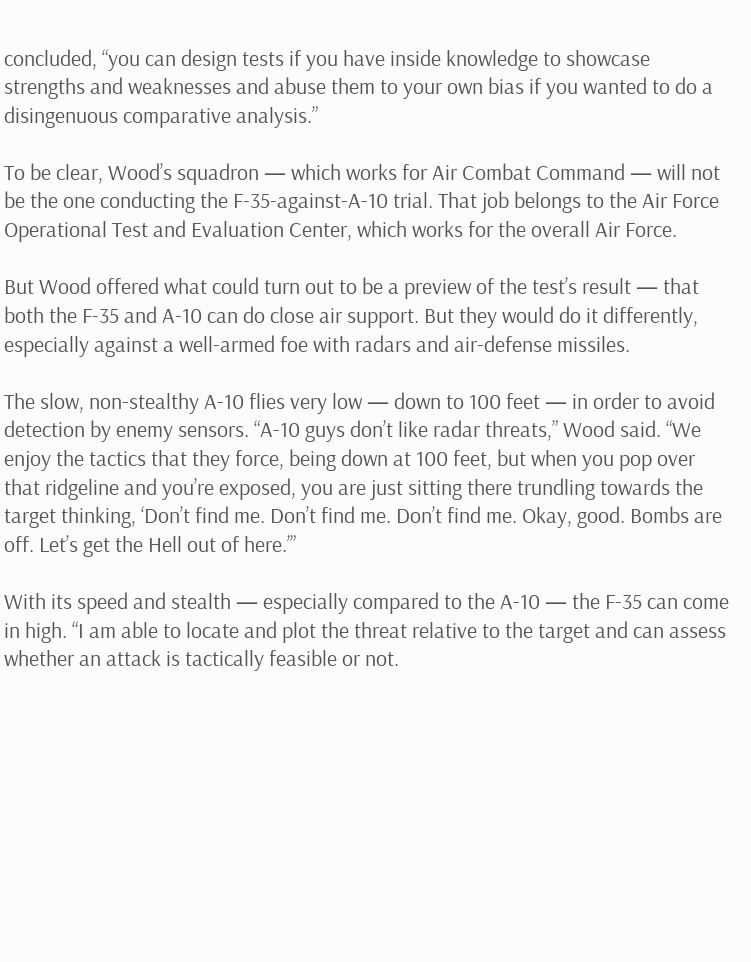concluded, “you can design tests if you have inside knowledge to showcase strengths and weaknesses and abuse them to your own bias if you wanted to do a disingenuous comparative analysis.”

To be clear, Wood’s squadron — which works for Air Combat Command — will not be the one conducting the F-35-against-A-10 trial. That job belongs to the Air Force Operational Test and Evaluation Center, which works for the overall Air Force.

But Wood offered what could turn out to be a preview of the test’s result — that both the F-35 and A-10 can do close air support. But they would do it differently, especially against a well-armed foe with radars and air-defense missiles.

The slow, non-stealthy A-10 flies very low — down to 100 feet — in order to avoid detection by enemy sensors. “A-10 guys don’t like radar threats,” Wood said. “We enjoy the tactics that they force, being down at 100 feet, but when you pop over that ridgeline and you’re exposed, you are just sitting there trundling towards the target thinking, ‘Don’t find me. Don’t find me. Don’t find me. Okay, good. Bombs are off. Let’s get the Hell out of here.’”

With its speed and stealth — especially compared to the A-10 — the F-35 can come in high. “I am able to locate and plot the threat relative to the target and can assess whether an attack is tactically feasible or not.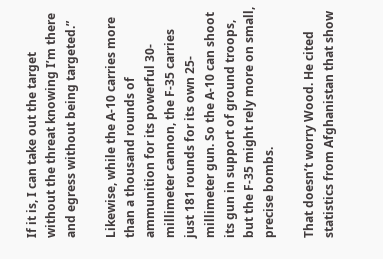If it is, I can take out the target without the threat knowing I’m there and egress without being targeted.”

Likewise, while the A-10 carries more than a thousand rounds of ammunition for its powerful 30-millimeter cannon, the F-35 carries just 181 rounds for its own 25-millimeter gun. So the A-10 can shoot its gun in support of ground troops, but the F-35 might rely more on small, precise bombs.

That doesn’t worry Wood. He cited statistics from Afghanistan that show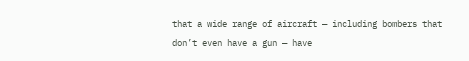that a wide range of aircraft — including bombers that don’t even have a gun — have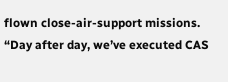flown close-air-support missions. “Day after day, we’ve executed CAS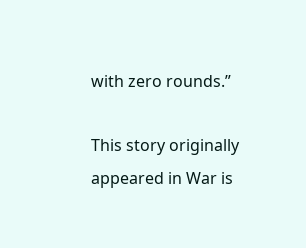with zero rounds.”

This story originally appeared in War is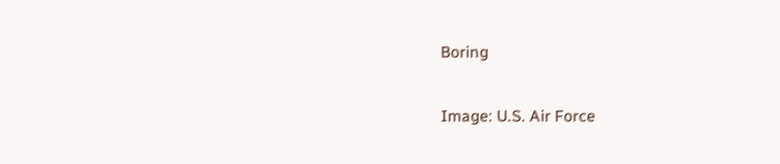Boring

Image: U.S. Air Force